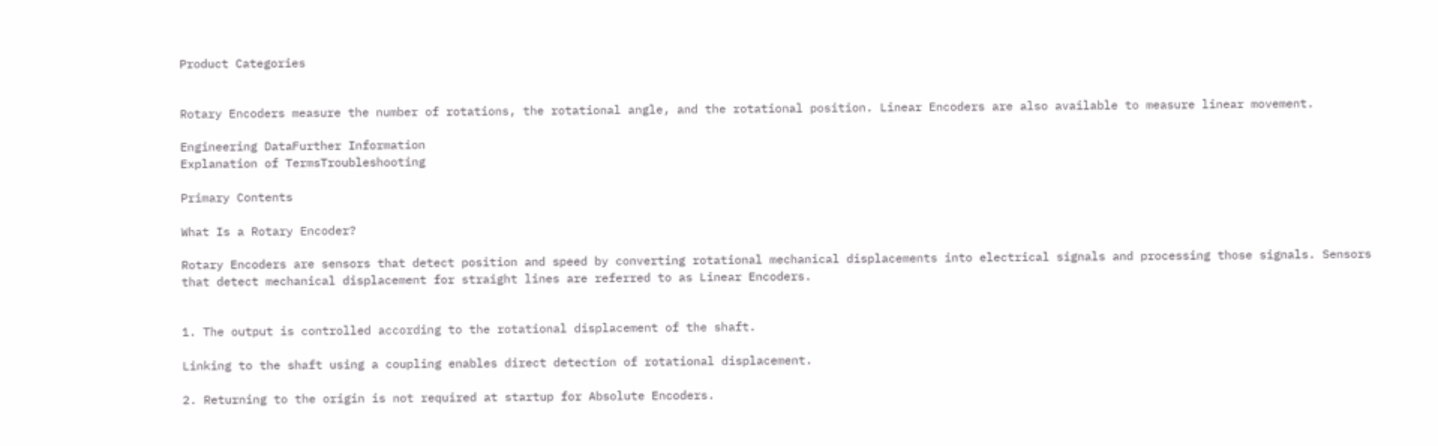Product Categories


Rotary Encoders measure the number of rotations, the rotational angle, and the rotational position. Linear Encoders are also available to measure linear movement.

Engineering DataFurther Information
Explanation of TermsTroubleshooting

Primary Contents

What Is a Rotary Encoder?

Rotary Encoders are sensors that detect position and speed by converting rotational mechanical displacements into electrical signals and processing those signals. Sensors that detect mechanical displacement for straight lines are referred to as Linear Encoders.


1. The output is controlled according to the rotational displacement of the shaft.

Linking to the shaft using a coupling enables direct detection of rotational displacement.

2. Returning to the origin is not required at startup for Absolute Encoders.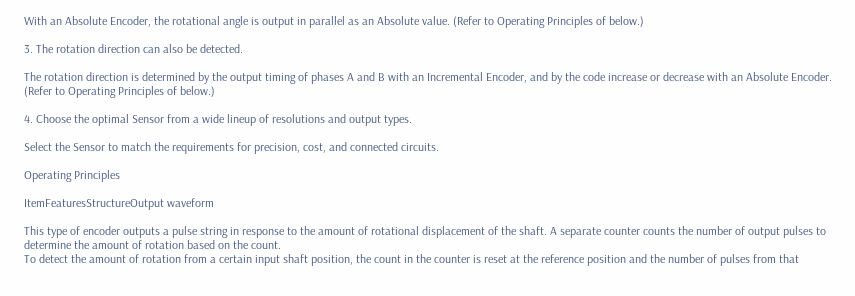With an Absolute Encoder, the rotational angle is output in parallel as an Absolute value. (Refer to Operating Principles of below.)

3. The rotation direction can also be detected.

The rotation direction is determined by the output timing of phases A and B with an Incremental Encoder, and by the code increase or decrease with an Absolute Encoder. (Refer to Operating Principles of below.)

4. Choose the optimal Sensor from a wide lineup of resolutions and output types.

Select the Sensor to match the requirements for precision, cost, and connected circuits.

Operating Principles

ItemFeaturesStructureOutput waveform

This type of encoder outputs a pulse string in response to the amount of rotational displacement of the shaft. A separate counter counts the number of output pulses to determine the amount of rotation based on the count.
To detect the amount of rotation from a certain input shaft position, the count in the counter is reset at the reference position and the number of pulses from that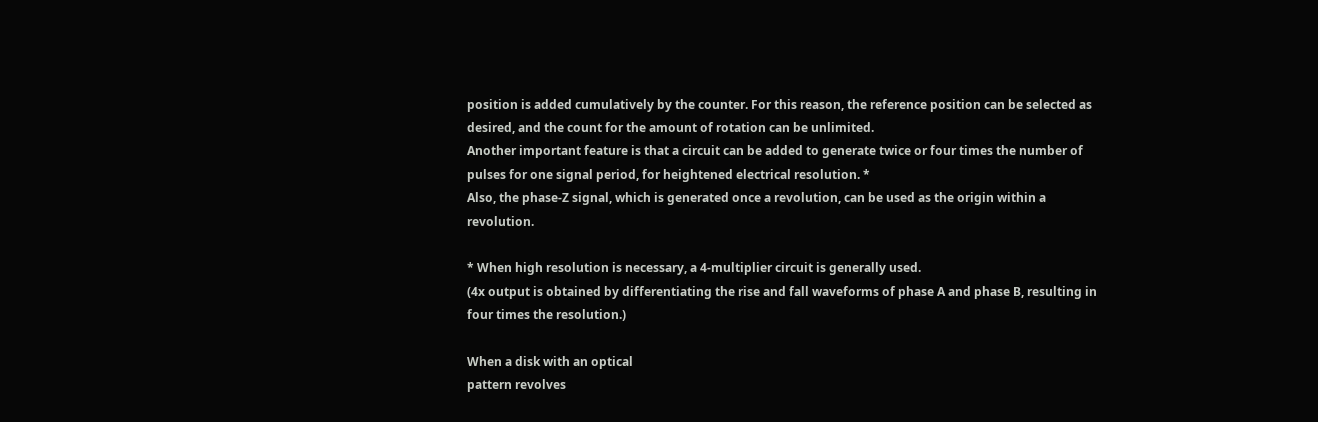position is added cumulatively by the counter. For this reason, the reference position can be selected as desired, and the count for the amount of rotation can be unlimited.
Another important feature is that a circuit can be added to generate twice or four times the number of pulses for one signal period, for heightened electrical resolution. *
Also, the phase-Z signal, which is generated once a revolution, can be used as the origin within a revolution.

* When high resolution is necessary, a 4-multiplier circuit is generally used.
(4x output is obtained by differentiating the rise and fall waveforms of phase A and phase B, resulting in four times the resolution.)

When a disk with an optical
pattern revolves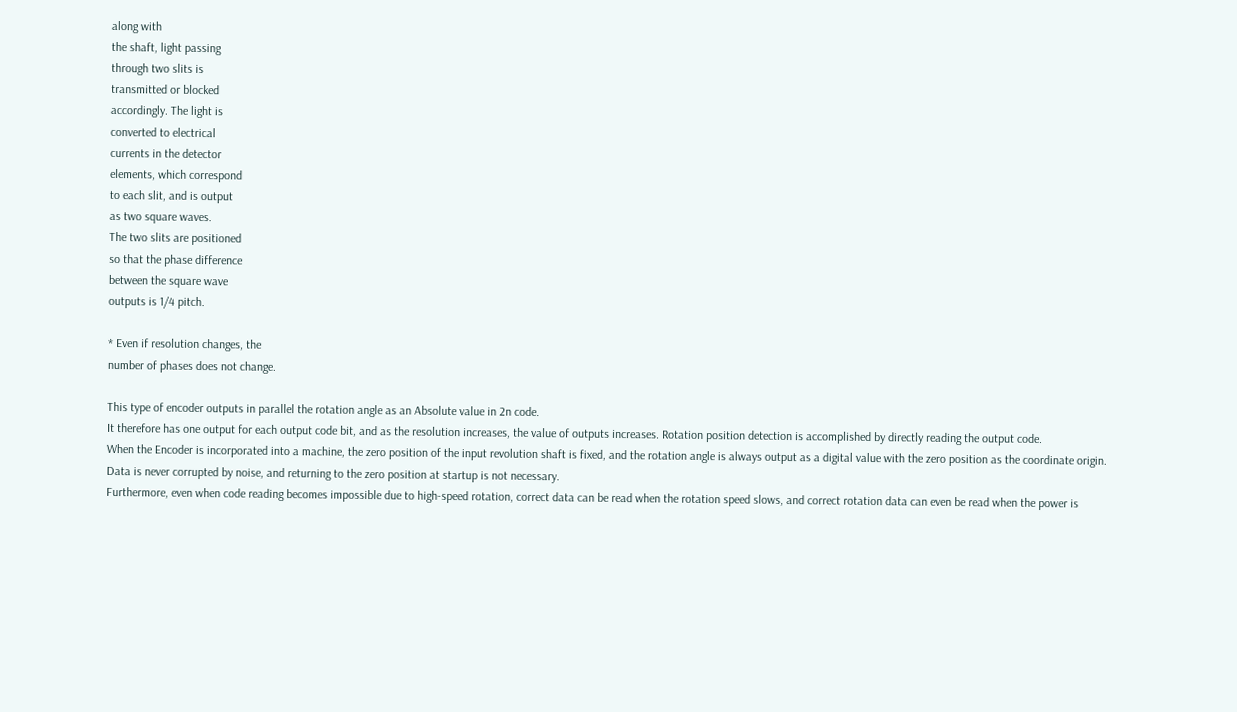along with
the shaft, light passing
through two slits is
transmitted or blocked
accordingly. The light is
converted to electrical
currents in the detector
elements, which correspond
to each slit, and is output
as two square waves.
The two slits are positioned
so that the phase difference
between the square wave
outputs is 1/4 pitch.

* Even if resolution changes, the
number of phases does not change.

This type of encoder outputs in parallel the rotation angle as an Absolute value in 2n code.
It therefore has one output for each output code bit, and as the resolution increases, the value of outputs increases. Rotation position detection is accomplished by directly reading the output code.
When the Encoder is incorporated into a machine, the zero position of the input revolution shaft is fixed, and the rotation angle is always output as a digital value with the zero position as the coordinate origin.
Data is never corrupted by noise, and returning to the zero position at startup is not necessary.
Furthermore, even when code reading becomes impossible due to high-speed rotation, correct data can be read when the rotation speed slows, and correct rotation data can even be read when the power is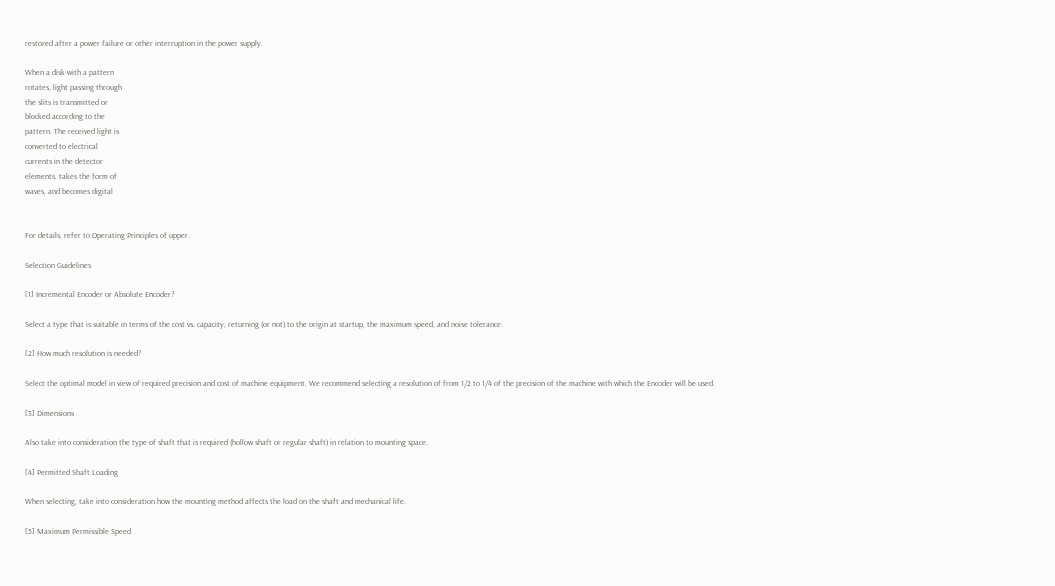restored after a power failure or other interruption in the power supply.

When a disk with a pattern
rotates, light passing through
the slits is transmitted or
blocked according to the
pattern. The received light is
converted to electrical
currents in the detector
elements, takes the form of
waves, and becomes digital


For details, refer to Operating Principles of upper.

Selection Guidelines

[1] Incremental Encoder or Absolute Encoder?

Select a type that is suitable in terms of the cost vs. capacity, returning (or not) to the origin at startup, the maximum speed, and noise tolerance.

[2] How much resolution is needed?

Select the optimal model in view of required precision and cost of machine equipment. We recommend selecting a resolution of from 1/2 to 1/4 of the precision of the machine with which the Encoder will be used.

[3] Dimensions

Also take into consideration the type of shaft that is required (hollow shaft or regular shaft) in relation to mounting space.

[4] Permitted Shaft Loading

When selecting, take into consideration how the mounting method affects the load on the shaft and mechanical life.

[5] Maximum Permissible Speed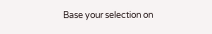Base your selection on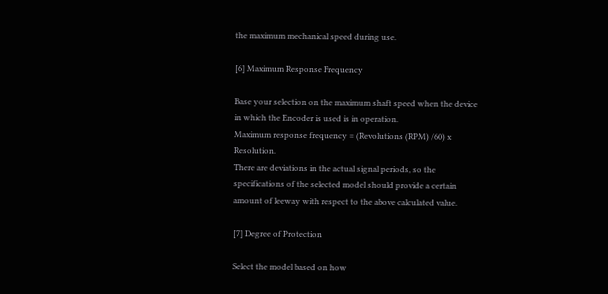the maximum mechanical speed during use.

[6] Maximum Response Frequency

Base your selection on the maximum shaft speed when the device in which the Encoder is used is in operation.
Maximum response frequency = (Revolutions (RPM) /60) x Resolution.
There are deviations in the actual signal periods, so the specifications of the selected model should provide a certain amount of leeway with respect to the above calculated value.

[7] Degree of Protection

Select the model based on how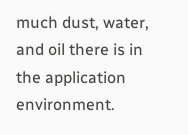much dust, water, and oil there is in the application environment.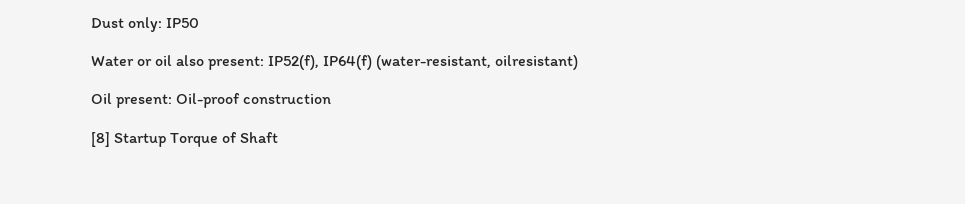Dust only: IP50

Water or oil also present: IP52(f), IP64(f) (water-resistant, oilresistant)

Oil present: Oil-proof construction

[8] Startup Torque of Shaft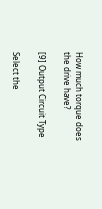How much torque does the drive have?

[9] Output Circuit Type

Select the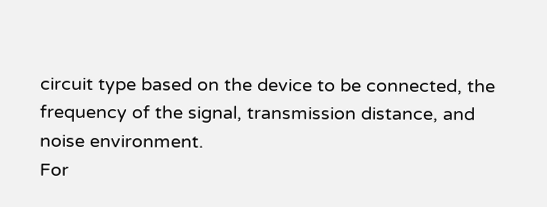circuit type based on the device to be connected, the frequency of the signal, transmission distance, and noise environment.
For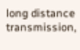long distance transmission,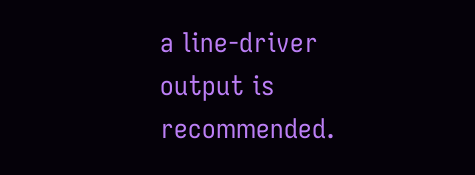a line-driver output is recommended.